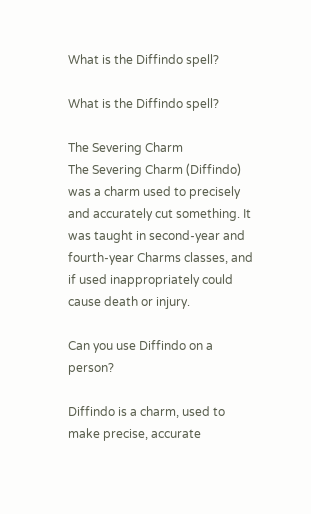What is the Diffindo spell?

What is the Diffindo spell?

The Severing Charm
The Severing Charm (Diffindo) was a charm used to precisely and accurately cut something. It was taught in second-year and fourth-year Charms classes, and if used inappropriately could cause death or injury.

Can you use Diffindo on a person?

Diffindo is a charm, used to make precise, accurate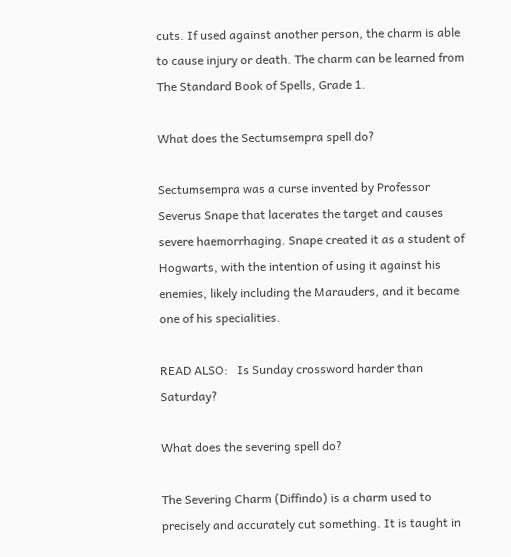cuts. If used against another person, the charm is able to cause injury or death. The charm can be learned from The Standard Book of Spells, Grade 1.

What does the Sectumsempra spell do?

Sectumsempra was a curse invented by Professor Severus Snape that lacerates the target and causes severe haemorrhaging. Snape created it as a student of Hogwarts, with the intention of using it against his enemies, likely including the Marauders, and it became one of his specialities.

READ ALSO:   Is Sunday crossword harder than Saturday?

What does the severing spell do?

The Severing Charm (Diffindo) is a charm used to precisely and accurately cut something. It is taught in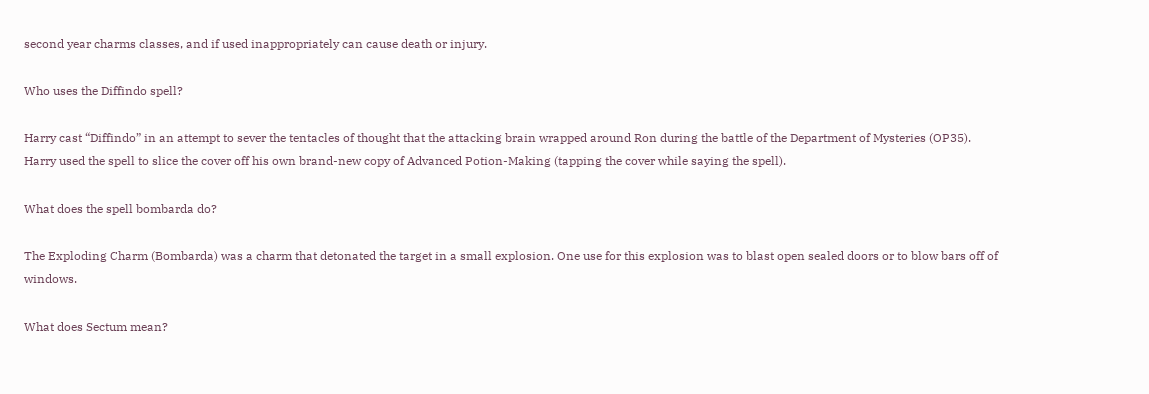second year charms classes, and if used inappropriately can cause death or injury.

Who uses the Diffindo spell?

Harry cast “Diffindo” in an attempt to sever the tentacles of thought that the attacking brain wrapped around Ron during the battle of the Department of Mysteries (OP35). Harry used the spell to slice the cover off his own brand-new copy of Advanced Potion-Making (tapping the cover while saying the spell).

What does the spell bombarda do?

The Exploding Charm (Bombarda) was a charm that detonated the target in a small explosion. One use for this explosion was to blast open sealed doors or to blow bars off of windows.

What does Sectum mean?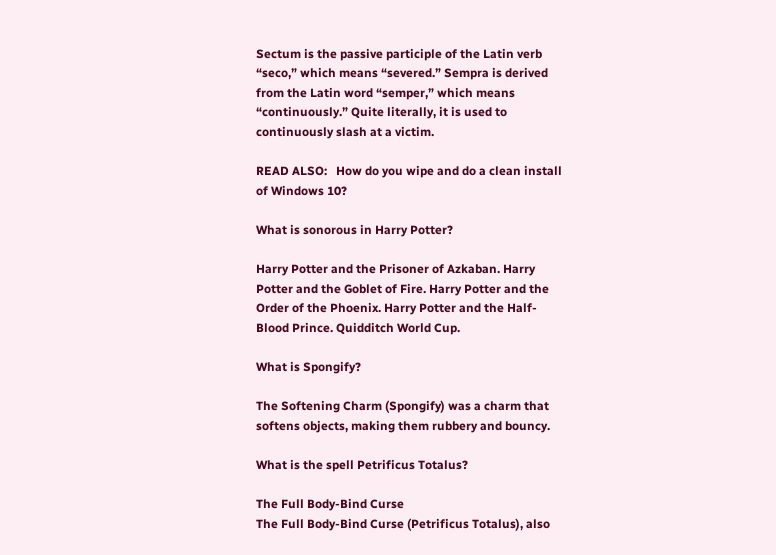Sectum is the passive participle of the Latin verb “seco,” which means “severed.” Sempra is derived from the Latin word “semper,” which means “continuously.” Quite literally, it is used to continuously slash at a victim.

READ ALSO:   How do you wipe and do a clean install of Windows 10?

What is sonorous in Harry Potter?

Harry Potter and the Prisoner of Azkaban. Harry Potter and the Goblet of Fire. Harry Potter and the Order of the Phoenix. Harry Potter and the Half-Blood Prince. Quidditch World Cup.

What is Spongify?

The Softening Charm (Spongify) was a charm that softens objects, making them rubbery and bouncy.

What is the spell Petrificus Totalus?

The Full Body-Bind Curse
The Full Body-Bind Curse (Petrificus Totalus), also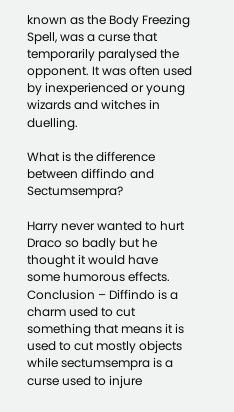known as the Body Freezing Spell, was a curse that temporarily paralysed the opponent. It was often used by inexperienced or young wizards and witches in duelling.

What is the difference between diffindo and Sectumsempra?

Harry never wanted to hurt Draco so badly but he thought it would have some humorous effects. Conclusion – Diffindo is a charm used to cut something that means it is used to cut mostly objects while sectumsempra is a curse used to injure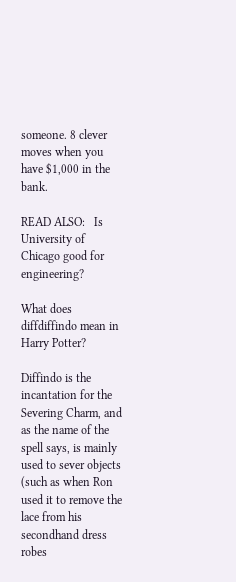someone. 8 clever moves when you have $1,000 in the bank.

READ ALSO:   Is University of Chicago good for engineering?

What does diffdiffindo mean in Harry Potter?

Diffindo is the incantation for the Severing Charm, and as the name of the spell says, is mainly used to sever objects (such as when Ron used it to remove the lace from his secondhand dress robes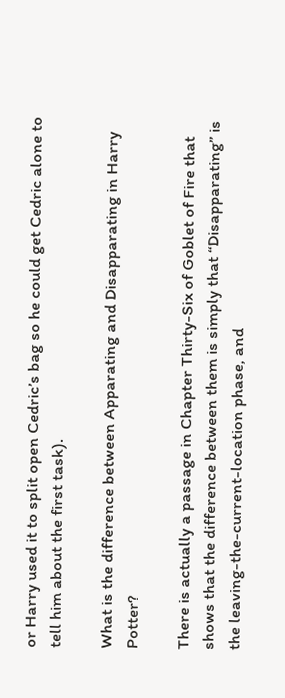or Harry used it to split open Cedric’s bag so he could get Cedric alone to tell him about the first task).

What is the difference between Apparating and Disapparating in Harry Potter?

There is actually a passage in Chapter Thirty-Six of Goblet of Fire that shows that the difference between them is simply that “Disapparating” is the leaving-the-current-location phase, and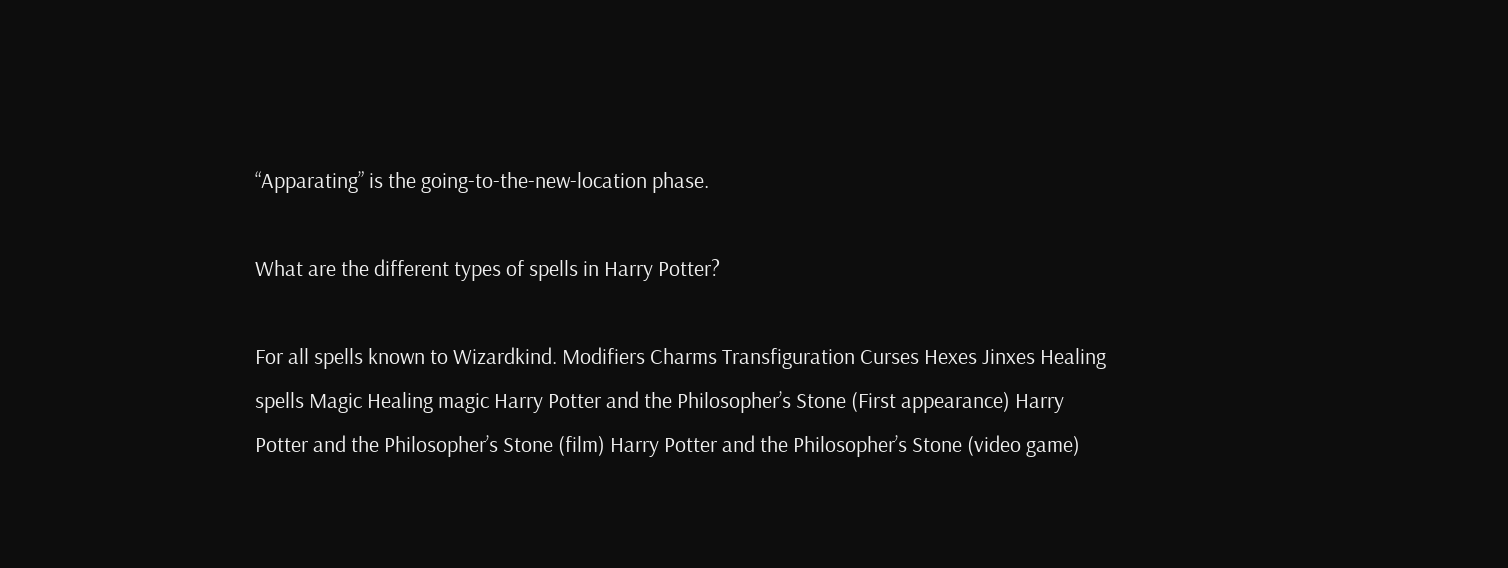“Apparating” is the going-to-the-new-location phase.

What are the different types of spells in Harry Potter?

For all spells known to Wizardkind. Modifiers Charms Transfiguration Curses Hexes Jinxes Healing spells Magic Healing magic Harry Potter and the Philosopher’s Stone (First appearance) Harry Potter and the Philosopher’s Stone (film) Harry Potter and the Philosopher’s Stone (video game)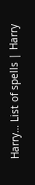Harry… List of spells | Harry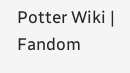Potter Wiki | Fandom